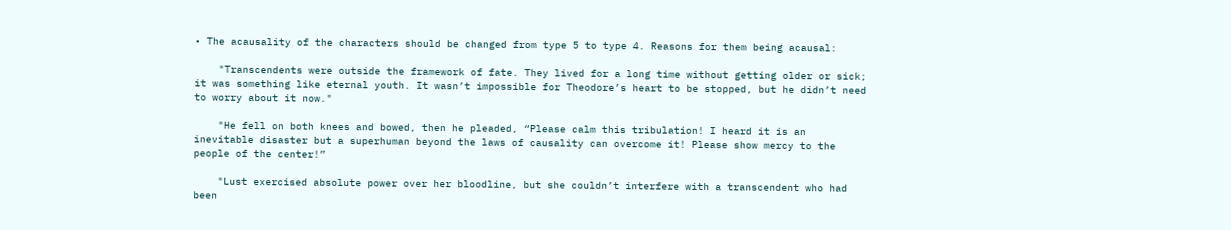• The acausality of the characters should be changed from type 5 to type 4. Reasons for them being acausal:

    "Transcendents were outside the framework of fate. They lived for a long time without getting older or sick; it was something like eternal youth. It wasn’t impossible for Theodore’s heart to be stopped, but he didn’t need to worry about it now."

    "He fell on both knees and bowed, then he pleaded, “Please calm this tribulation! I heard it is an inevitable disaster but a superhuman beyond the laws of causality can overcome it! Please show mercy to the people of the center!”

    "Lust exercised absolute power over her bloodline, but she couldn’t interfere with a transcendent who had been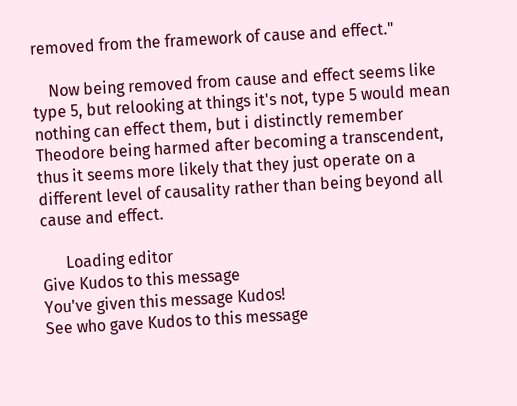removed from the framework of cause and effect."

    Now being removed from cause and effect seems like type 5, but relooking at things it's not, type 5 would mean nothing can effect them, but i distinctly remember Theodore being harmed after becoming a transcendent, thus it seems more likely that they just operate on a different level of causality rather than being beyond all cause and effect.

      Loading editor
Give Kudos to this message
You've given this message Kudos!
See who gave Kudos to this message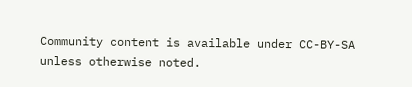Community content is available under CC-BY-SA unless otherwise noted.